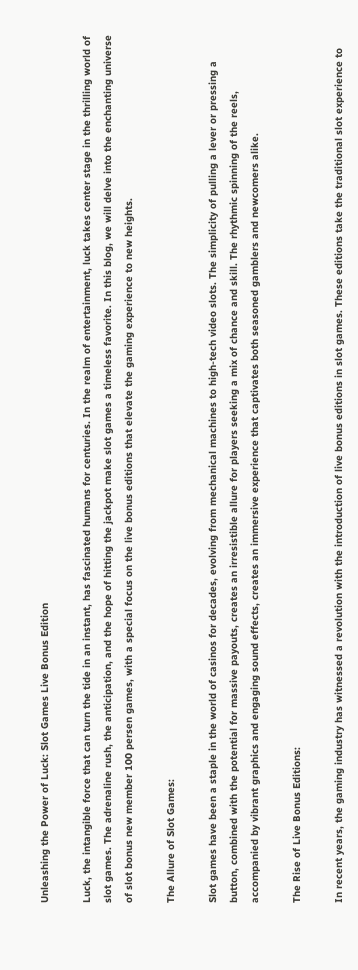Unleashing the Power of Luck: Slot Games Live Bonus Edition

Luck, the intangible force that can turn the tide in an instant, has fascinated humans for centuries. In the realm of entertainment, luck takes center stage in the thrilling world of slot games. The adrenaline rush, the anticipation, and the hope of hitting the jackpot make slot games a timeless favorite. In this blog, we will delve into the enchanting universe of slot bonus new member 100 persen games, with a special focus on the live bonus editions that elevate the gaming experience to new heights.

The Allure of Slot Games:

Slot games have been a staple in the world of casinos for decades, evolving from mechanical machines to high-tech video slots. The simplicity of pulling a lever or pressing a button, combined with the potential for massive payouts, creates an irresistible allure for players seeking a mix of chance and skill. The rhythmic spinning of the reels, accompanied by vibrant graphics and engaging sound effects, creates an immersive experience that captivates both seasoned gamblers and newcomers alike.

The Rise of Live Bonus Editions:

In recent years, the gaming industry has witnessed a revolution with the introduction of live bonus editions in slot games. These editions take the traditional slot experience to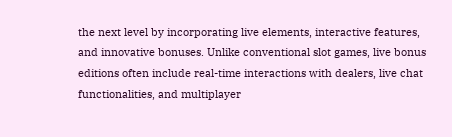the next level by incorporating live elements, interactive features, and innovative bonuses. Unlike conventional slot games, live bonus editions often include real-time interactions with dealers, live chat functionalities, and multiplayer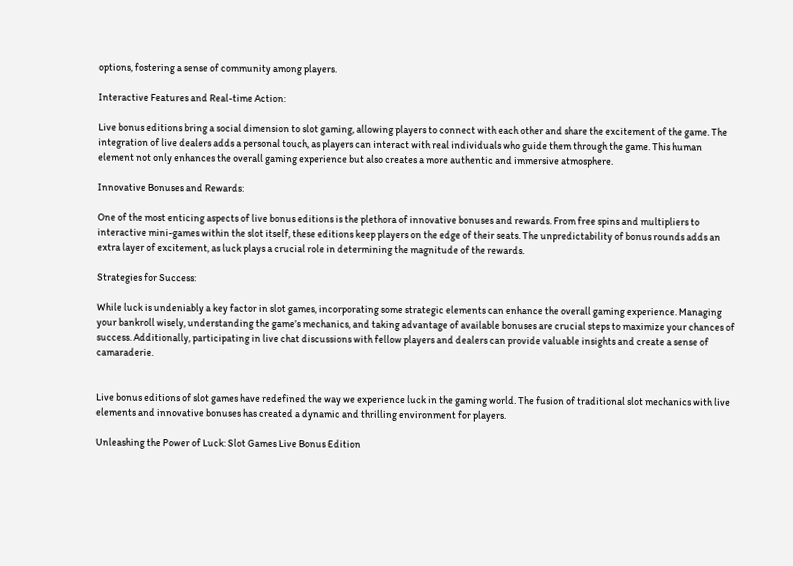options, fostering a sense of community among players.

Interactive Features and Real-time Action:

Live bonus editions bring a social dimension to slot gaming, allowing players to connect with each other and share the excitement of the game. The integration of live dealers adds a personal touch, as players can interact with real individuals who guide them through the game. This human element not only enhances the overall gaming experience but also creates a more authentic and immersive atmosphere.

Innovative Bonuses and Rewards:

One of the most enticing aspects of live bonus editions is the plethora of innovative bonuses and rewards. From free spins and multipliers to interactive mini-games within the slot itself, these editions keep players on the edge of their seats. The unpredictability of bonus rounds adds an extra layer of excitement, as luck plays a crucial role in determining the magnitude of the rewards.

Strategies for Success:

While luck is undeniably a key factor in slot games, incorporating some strategic elements can enhance the overall gaming experience. Managing your bankroll wisely, understanding the game’s mechanics, and taking advantage of available bonuses are crucial steps to maximize your chances of success. Additionally, participating in live chat discussions with fellow players and dealers can provide valuable insights and create a sense of camaraderie.


Live bonus editions of slot games have redefined the way we experience luck in the gaming world. The fusion of traditional slot mechanics with live elements and innovative bonuses has created a dynamic and thrilling environment for players.

Unleashing the Power of Luck: Slot Games Live Bonus Edition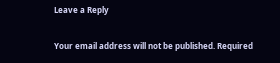Leave a Reply

Your email address will not be published. Required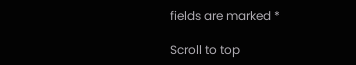fields are marked *

Scroll to top